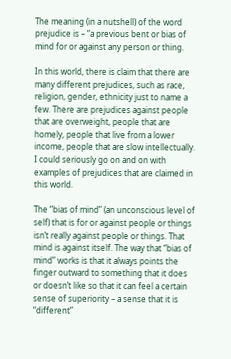The meaning (in a nutshell) of the word prejudice is – “a previous bent or bias of mind for or against any person or thing.

In this world, there is claim that there are many different prejudices, such as race, religion, gender, ethnicity just to name a few. There are prejudices against people that are overweight, people that are homely, people that live from a lower income, people that are slow intellectually. I could seriously go on and on with examples of prejudices that are claimed in this world.

The “bias of mind” (an unconscious level of self) that is for or against people or things isn’t really against people or things. That mind is against itself. The way that “bias of mind” works is that it always points the finger outward to something that it does or doesn’t like so that it can feel a certain sense of superiority – a sense that it is “different”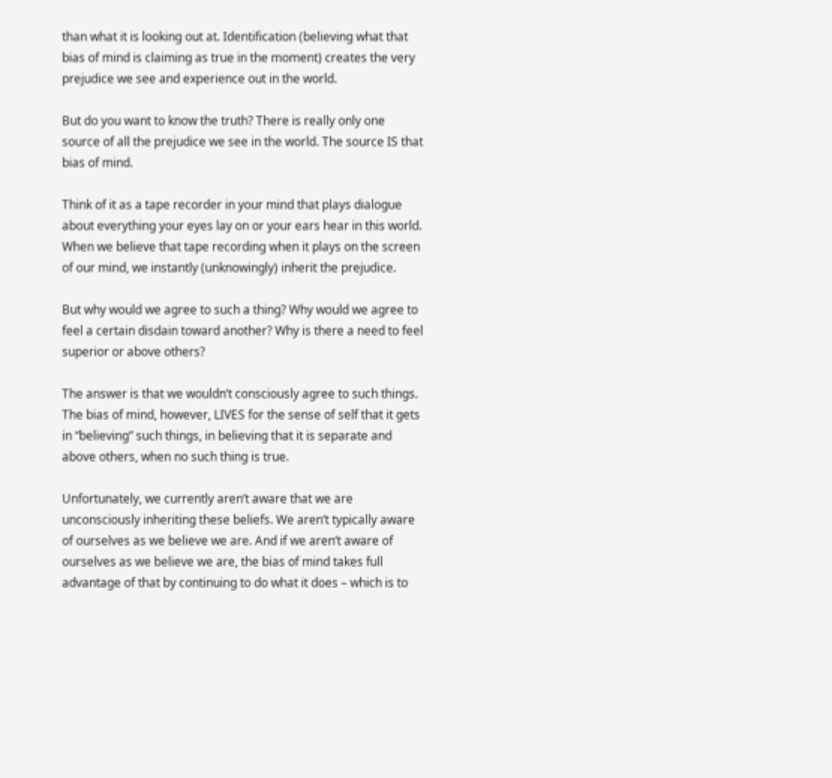than what it is looking out at. Identification (believing what that bias of mind is claiming as true in the moment) creates the very prejudice we see and experience out in the world.

But do you want to know the truth? There is really only one source of all the prejudice we see in the world. The source IS that bias of mind.

Think of it as a tape recorder in your mind that plays dialogue about everything your eyes lay on or your ears hear in this world. When we believe that tape recording when it plays on the screen of our mind, we instantly (unknowingly) inherit the prejudice.

But why would we agree to such a thing? Why would we agree to feel a certain disdain toward another? Why is there a need to feel superior or above others?

The answer is that we wouldn’t consciously agree to such things. The bias of mind, however, LIVES for the sense of self that it gets in “believing” such things, in believing that it is separate and above others, when no such thing is true.

Unfortunately, we currently aren’t aware that we are unconsciously inheriting these beliefs. We aren’t typically aware of ourselves as we believe we are. And if we aren’t aware of ourselves as we believe we are, the bias of mind takes full advantage of that by continuing to do what it does – which is to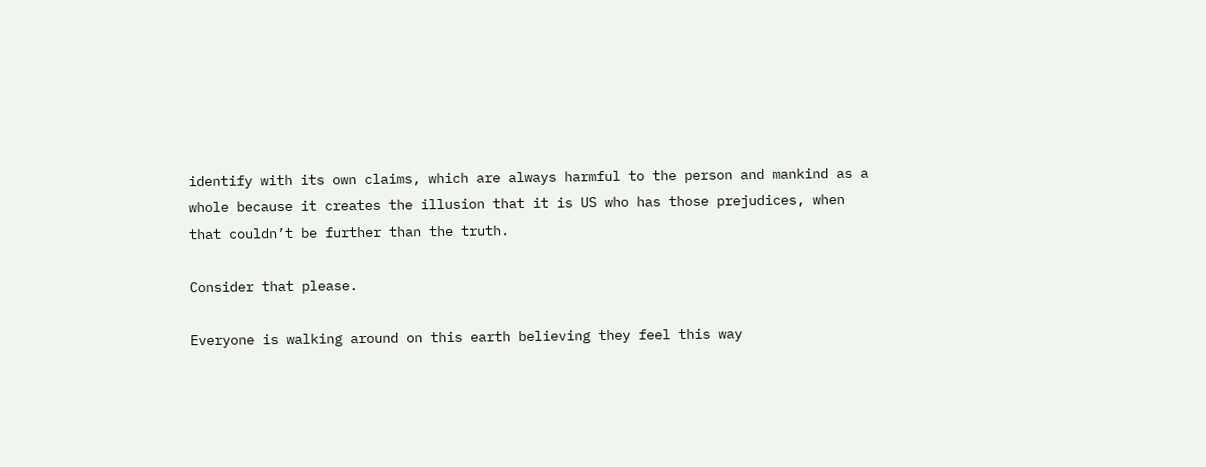identify with its own claims, which are always harmful to the person and mankind as a whole because it creates the illusion that it is US who has those prejudices, when that couldn’t be further than the truth.

Consider that please.

Everyone is walking around on this earth believing they feel this way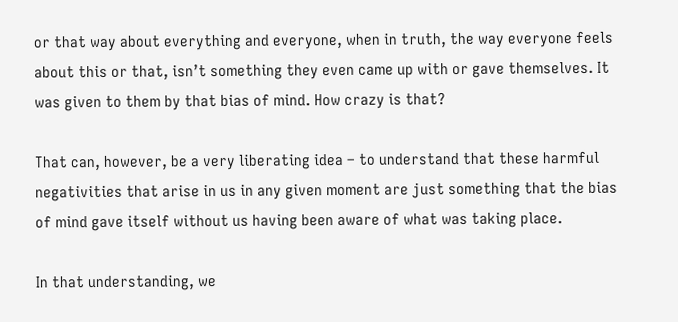or that way about everything and everyone, when in truth, the way everyone feels about this or that, isn’t something they even came up with or gave themselves. It was given to them by that bias of mind. How crazy is that?

That can, however, be a very liberating idea – to understand that these harmful negativities that arise in us in any given moment are just something that the bias of mind gave itself without us having been aware of what was taking place.

In that understanding, we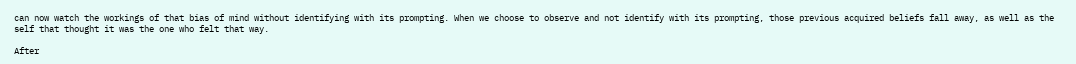can now watch the workings of that bias of mind without identifying with its prompting. When we choose to observe and not identify with its prompting, those previous acquired beliefs fall away, as well as the self that thought it was the one who felt that way.

After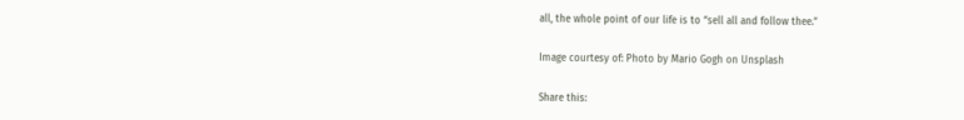all, the whole point of our life is to “sell all and follow thee.”

Image courtesy of: Photo by Mario Gogh on Unsplash

Share this: